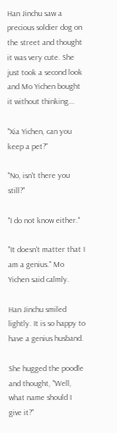Han Jinchu saw a precious soldier dog on the street and thought it was very cute. She just took a second look and Mo Yichen bought it without thinking...

"Xia Yichen, can you keep a pet?"

"No, isn't there you still?"

"I do not know either."

"It doesn't matter that I am a genius." Mo Yichen said calmly.

Han Jinchu smiled lightly. It is so happy to have a genius husband.

She hugged the poodle and thought, "Well, what name should I give it?"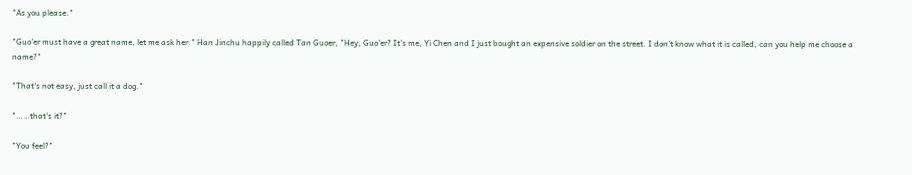"As you please."

"Guo'er must have a great name, let me ask her." Han Jinchu happily called Tan Guoer, "Hey, Guo'er? It's me, Yi Chen and I just bought an expensive soldier on the street. I don't know what it is called, can you help me choose a name?"

"That's not easy, just call it a dog."

"……that's it?"

"You feel?"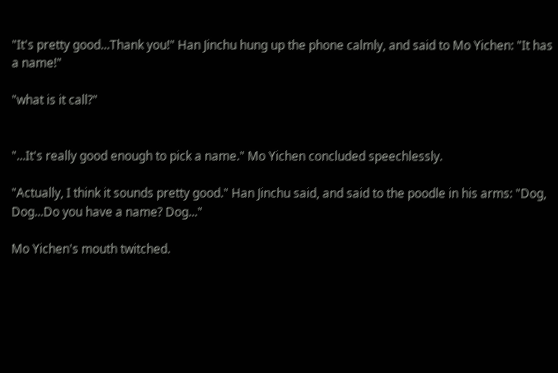"It's pretty good...Thank you!" Han Jinchu hung up the phone calmly, and said to Mo Yichen: "It has a name!"

"what is it call?"


"...It's really good enough to pick a name." Mo Yichen concluded speechlessly.

"Actually, I think it sounds pretty good." Han Jinchu said, and said to the poodle in his arms: "Dog, Dog...Do you have a name? Dog..."

Mo Yichen's mouth twitched.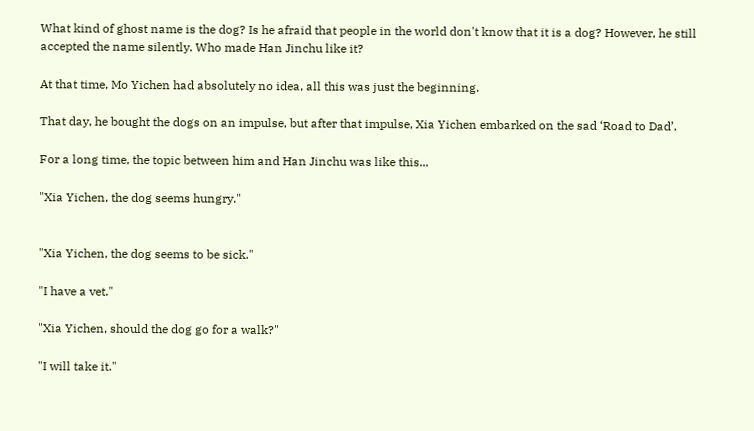What kind of ghost name is the dog? Is he afraid that people in the world don't know that it is a dog? However, he still accepted the name silently. Who made Han Jinchu like it?

At that time, Mo Yichen had absolutely no idea, all this was just the beginning.

That day, he bought the dogs on an impulse, but after that impulse, Xia Yichen embarked on the sad ‘Road to Dad’.

For a long time, the topic between him and Han Jinchu was like this...

"Xia Yichen, the dog seems hungry."


"Xia Yichen, the dog seems to be sick."

"I have a vet."

"Xia Yichen, should the dog go for a walk?"

"I will take it."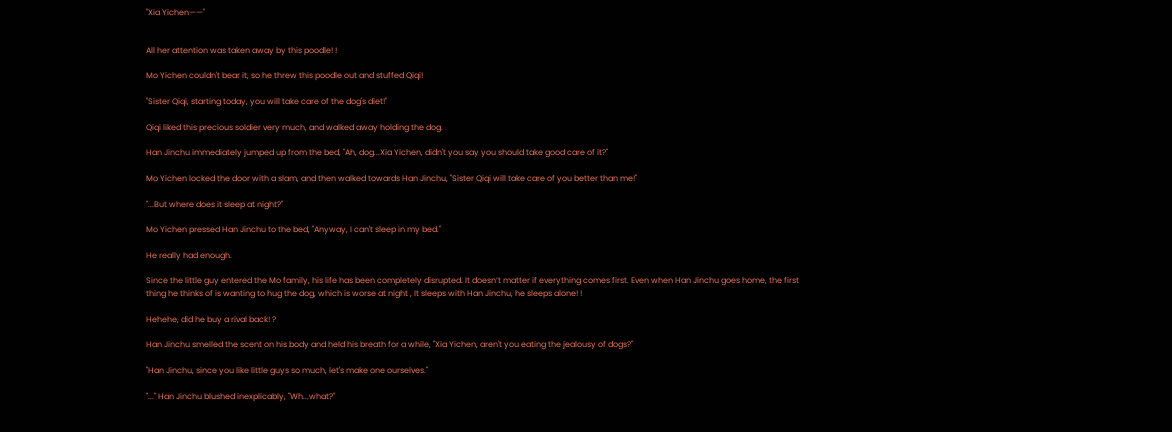"Xia Yichen——"


All her attention was taken away by this poodle! !

Mo Yichen couldn't bear it, so he threw this poodle out and stuffed Qiqi!

"Sister Qiqi, starting today, you will take care of the dog's diet!"

Qiqi liked this precious soldier very much, and walked away holding the dog.

Han Jinchu immediately jumped up from the bed, "Ah, dog...Xia Yichen, didn't you say you should take good care of it?"

Mo Yichen locked the door with a slam, and then walked towards Han Jinchu, "Sister Qiqi will take care of you better than me!"

"...But where does it sleep at night?"

Mo Yichen pressed Han Jinchu to the bed, "Anyway, I can't sleep in my bed."

He really had enough.

Since the little guy entered the Mo family, his life has been completely disrupted. It doesn’t matter if everything comes first. Even when Han Jinchu goes home, the first thing he thinks of is wanting to hug the dog, which is worse at night , It sleeps with Han Jinchu, he sleeps alone! !

Hehehe, did he buy a rival back! ?

Han Jinchu smelled the scent on his body and held his breath for a while, "Xia Yichen, aren't you eating the jealousy of dogs?"

"Han Jinchu, since you like little guys so much, let's make one ourselves."

"..." Han Jinchu blushed inexplicably, "Wh...what?"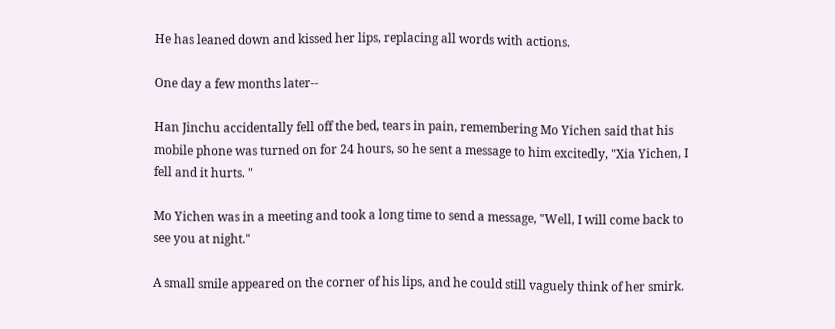He has leaned down and kissed her lips, replacing all words with actions.

One day a few months later--

Han Jinchu accidentally fell off the bed, tears in pain, remembering Mo Yichen said that his mobile phone was turned on for 24 hours, so he sent a message to him excitedly, "Xia Yichen, I fell and it hurts. "

Mo Yichen was in a meeting and took a long time to send a message, "Well, I will come back to see you at night."

A small smile appeared on the corner of his lips, and he could still vaguely think of her smirk.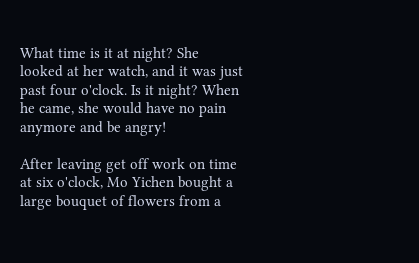What time is it at night? She looked at her watch, and it was just past four o'clock. Is it night? When he came, she would have no pain anymore and be angry!

After leaving get off work on time at six o'clock, Mo Yichen bought a large bouquet of flowers from a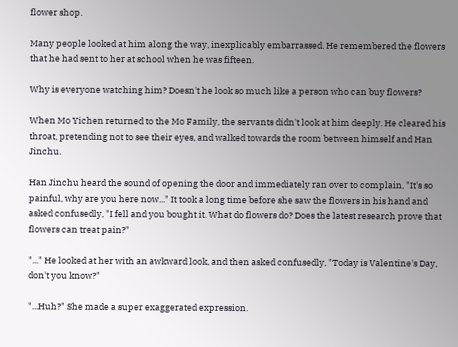flower shop.

Many people looked at him along the way, inexplicably embarrassed. He remembered the flowers that he had sent to her at school when he was fifteen.

Why is everyone watching him? Doesn't he look so much like a person who can buy flowers?

When Mo Yichen returned to the Mo Family, the servants didn't look at him deeply. He cleared his throat, pretending not to see their eyes, and walked towards the room between himself and Han Jinchu.

Han Jinchu heard the sound of opening the door and immediately ran over to complain, "It's so painful, why are you here now..." It took a long time before she saw the flowers in his hand and asked confusedly, "I fell and you bought it. What do flowers do? Does the latest research prove that flowers can treat pain?"

"..." He looked at her with an awkward look, and then asked confusedly, "Today is Valentine's Day, don't you know?"

"...Huh?" She made a super exaggerated expression.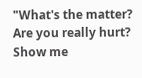"What's the matter? Are you really hurt? Show me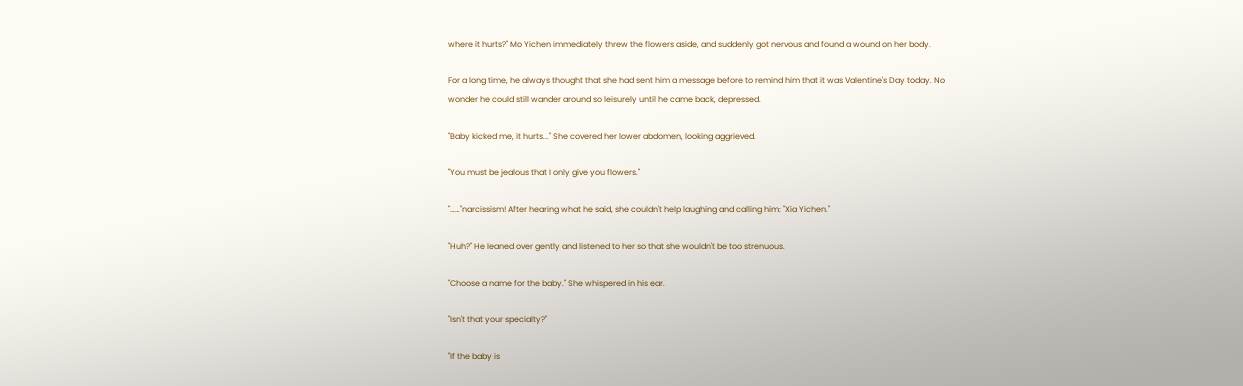where it hurts?" Mo Yichen immediately threw the flowers aside, and suddenly got nervous and found a wound on her body.

For a long time, he always thought that she had sent him a message before to remind him that it was Valentine's Day today. No wonder he could still wander around so leisurely until he came back, depressed.

"Baby kicked me, it hurts..." She covered her lower abdomen, looking aggrieved.

"You must be jealous that I only give you flowers."

"……"narcissism! After hearing what he said, she couldn't help laughing and calling him: "Xia Yichen."

"Huh?" He leaned over gently and listened to her so that she wouldn't be too strenuous.

"Choose a name for the baby." She whispered in his ear.

"Isn't that your specialty?"

"If the baby is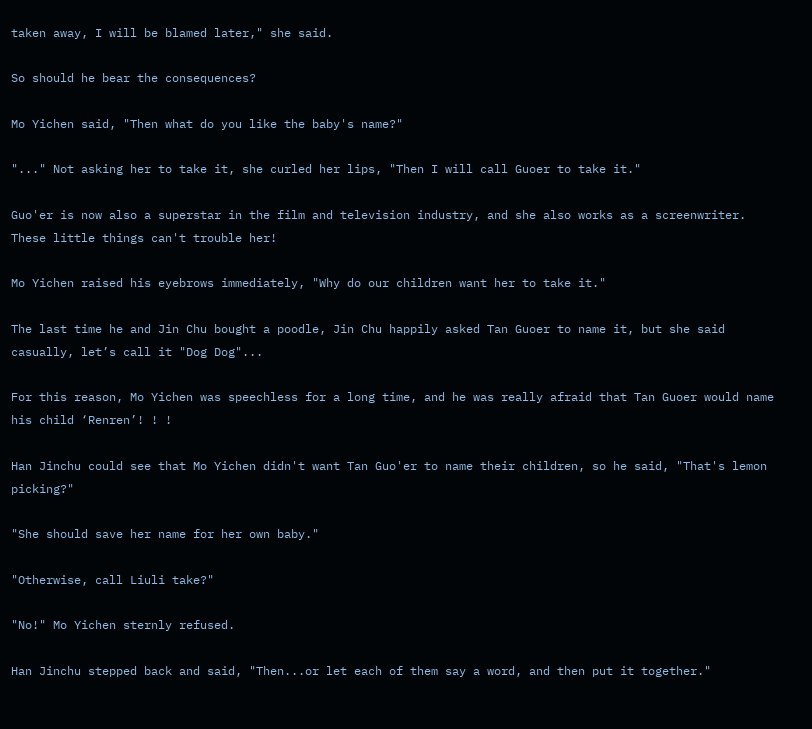taken away, I will be blamed later," she said.

So should he bear the consequences?

Mo Yichen said, "Then what do you like the baby's name?"

"..." Not asking her to take it, she curled her lips, "Then I will call Guoer to take it."

Guo'er is now also a superstar in the film and television industry, and she also works as a screenwriter. These little things can't trouble her!

Mo Yichen raised his eyebrows immediately, "Why do our children want her to take it."

The last time he and Jin Chu bought a poodle, Jin Chu happily asked Tan Guoer to name it, but she said casually, let’s call it "Dog Dog"...

For this reason, Mo Yichen was speechless for a long time, and he was really afraid that Tan Guoer would name his child ‘Renren’! ! !

Han Jinchu could see that Mo Yichen didn't want Tan Guo'er to name their children, so he said, "That's lemon picking?"

"She should save her name for her own baby."

"Otherwise, call Liuli take?"

"No!" Mo Yichen sternly refused.

Han Jinchu stepped back and said, "Then...or let each of them say a word, and then put it together."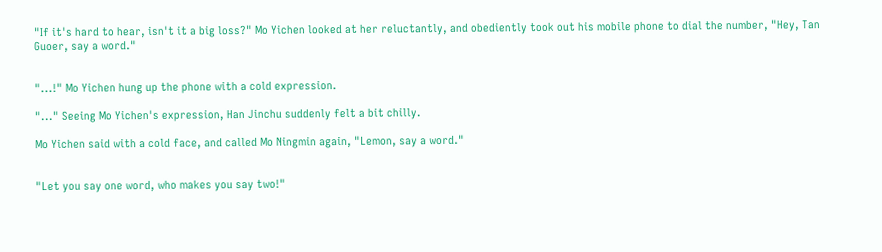"If it's hard to hear, isn't it a big loss?" Mo Yichen looked at her reluctantly, and obediently took out his mobile phone to dial the number, "Hey, Tan Guoer, say a word."


"...!" Mo Yichen hung up the phone with a cold expression.

"..." Seeing Mo Yichen's expression, Han Jinchu suddenly felt a bit chilly.

Mo Yichen said with a cold face, and called Mo Ningmin again, "Lemon, say a word."


"Let you say one word, who makes you say two!"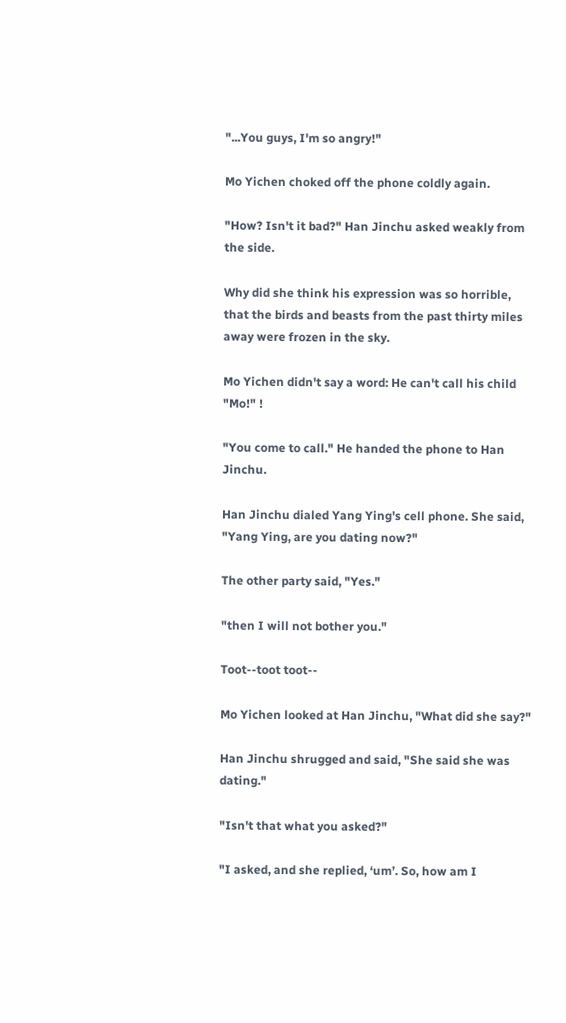"...You guys, I'm so angry!"

Mo Yichen choked off the phone coldly again.

"How? Isn't it bad?" Han Jinchu asked weakly from the side.

Why did she think his expression was so horrible, that the birds and beasts from the past thirty miles away were frozen in the sky.

Mo Yichen didn't say a word: He can't call his child "Mo!" !

"You come to call." He handed the phone to Han Jinchu.

Han Jinchu dialed Yang Ying's cell phone. She said, "Yang Ying, are you dating now?"

The other party said, "Yes."

"then I will not bother you."

Toot--toot toot--

Mo Yichen looked at Han Jinchu, "What did she say?"

Han Jinchu shrugged and said, "She said she was dating."

"Isn't that what you asked?"

"I asked, and she replied, ‘um’. So, how am I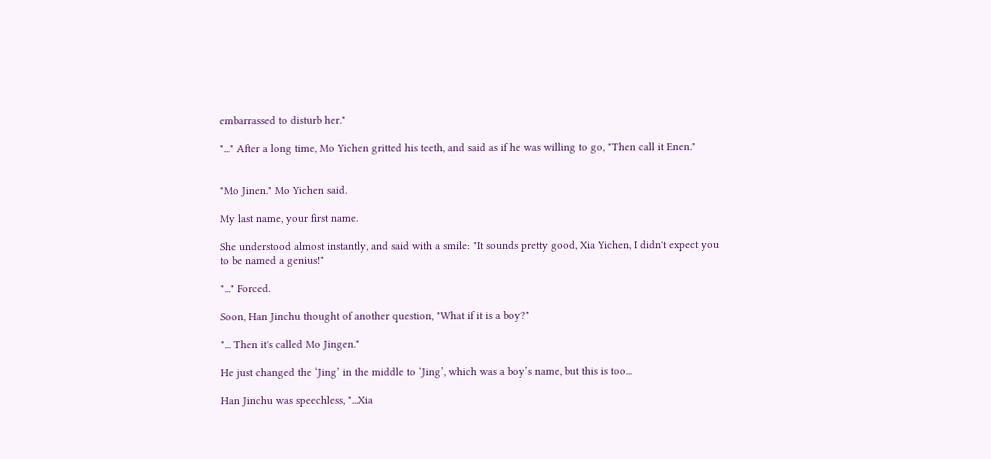embarrassed to disturb her."

"..." After a long time, Mo Yichen gritted his teeth, and said as if he was willing to go, "Then call it Enen."


"Mo Jinen." Mo Yichen said.

My last name, your first name.

She understood almost instantly, and said with a smile: "It sounds pretty good, Xia Yichen, I didn't expect you to be named a genius!"

"..." Forced.

Soon, Han Jinchu thought of another question, "What if it is a boy?"

"... Then it's called Mo Jingen."

He just changed the ‘Jing’ in the middle to ‘Jing’, which was a boy’s name, but this is too...

Han Jinchu was speechless, "...Xia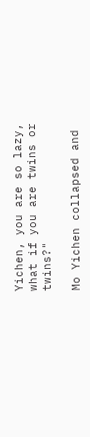Yichen, you are so lazy, what if you are twins or twins?"

Mo Yichen collapsed and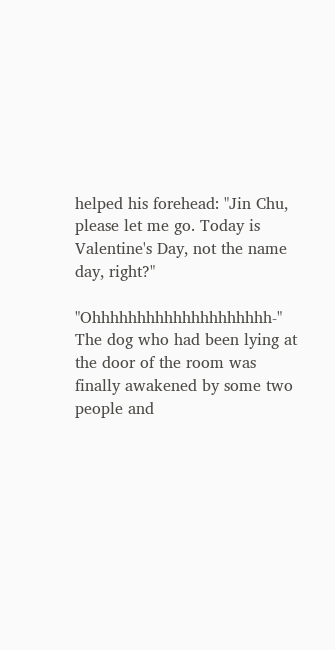helped his forehead: "Jin Chu, please let me go. Today is Valentine's Day, not the name day, right?"

"Ohhhhhhhhhhhhhhhhhhhh-" The dog who had been lying at the door of the room was finally awakened by some two people and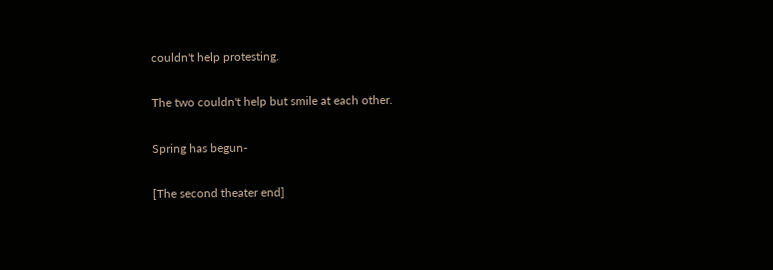couldn't help protesting.

The two couldn't help but smile at each other.

Spring has begun-

[The second theater end]